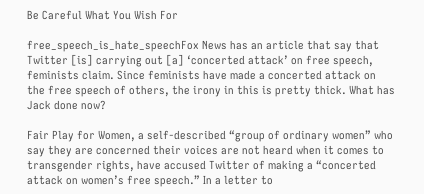Be Careful What You Wish For

free_speech_is_hate_speechFox News has an article that say that Twitter [is] carrying out [a] ‘concerted attack’ on free speech, feminists claim. Since feminists have made a concerted attack on the free speech of others, the irony in this is pretty thick. What has Jack done now?

Fair Play for Women, a self-described “group of ordinary women” who say they are concerned their voices are not heard when it comes to transgender rights, have accused Twitter of making a “concerted attack on women’s free speech.” In a letter to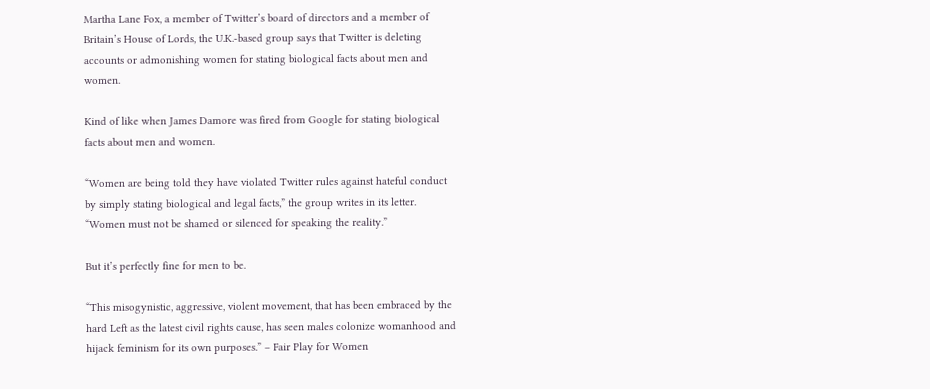Martha Lane Fox, a member of Twitter’s board of directors and a member of Britain’s House of Lords, the U.K.-based group says that Twitter is deleting accounts or admonishing women for stating biological facts about men and women.

Kind of like when James Damore was fired from Google for stating biological facts about men and women.

“Women are being told they have violated Twitter rules against hateful conduct by simply stating biological and legal facts,” the group writes in its letter. “Women must not be shamed or silenced for speaking the reality.”

But it’s perfectly fine for men to be.

“This misogynistic, aggressive, violent movement, that has been embraced by the hard Left as the latest civil rights cause, has seen males colonize womanhood and hijack feminism for its own purposes.” – Fair Play for Women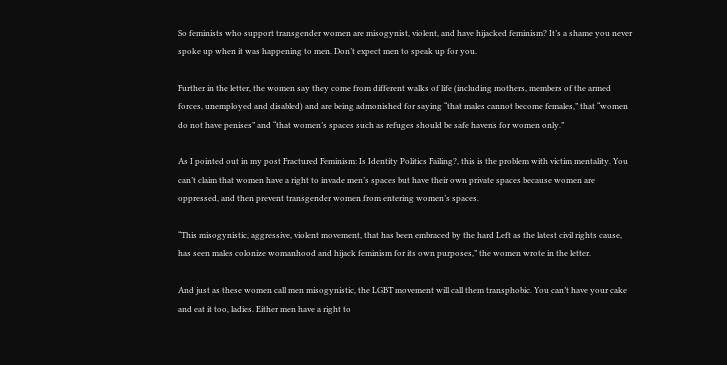So feminists who support transgender women are misogynist, violent, and have hijacked feminism? It’s a shame you never spoke up when it was happening to men. Don’t expect men to speak up for you.

Further in the letter, the women say they come from different walks of life (including mothers, members of the armed forces, unemployed and disabled) and are being admonished for saying “that males cannot become females,” that “women do not have penises” and “that women’s spaces such as refuges should be safe havens for women only.”

As I pointed out in my post Fractured Feminism: Is Identity Politics Failing?, this is the problem with victim mentality. You can’t claim that women have a right to invade men’s spaces but have their own private spaces because women are oppressed, and then prevent transgender women from entering women’s spaces.

“This misogynistic, aggressive, violent movement, that has been embraced by the hard Left as the latest civil rights cause, has seen males colonize womanhood and hijack feminism for its own purposes,” the women wrote in the letter.

And just as these women call men misogynistic, the LGBT movement will call them transphobic. You can’t have your cake and eat it too, ladies. Either men have a right to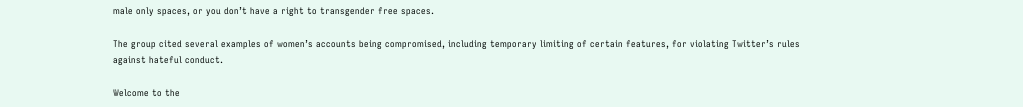male only spaces, or you don’t have a right to transgender free spaces.

The group cited several examples of women’s accounts being compromised, including temporary limiting of certain features, for violating Twitter’s rules against hateful conduct.

Welcome to the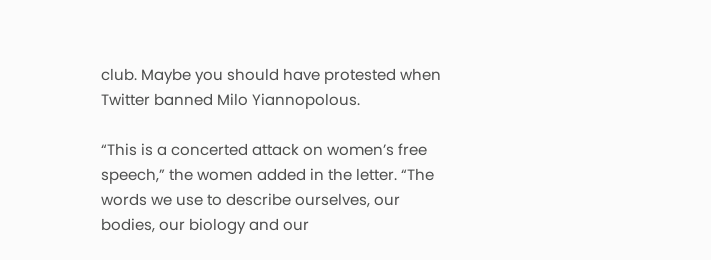club. Maybe you should have protested when Twitter banned Milo Yiannopolous.

“This is a concerted attack on women’s free speech,” the women added in the letter. “The words we use to describe ourselves, our bodies, our biology and our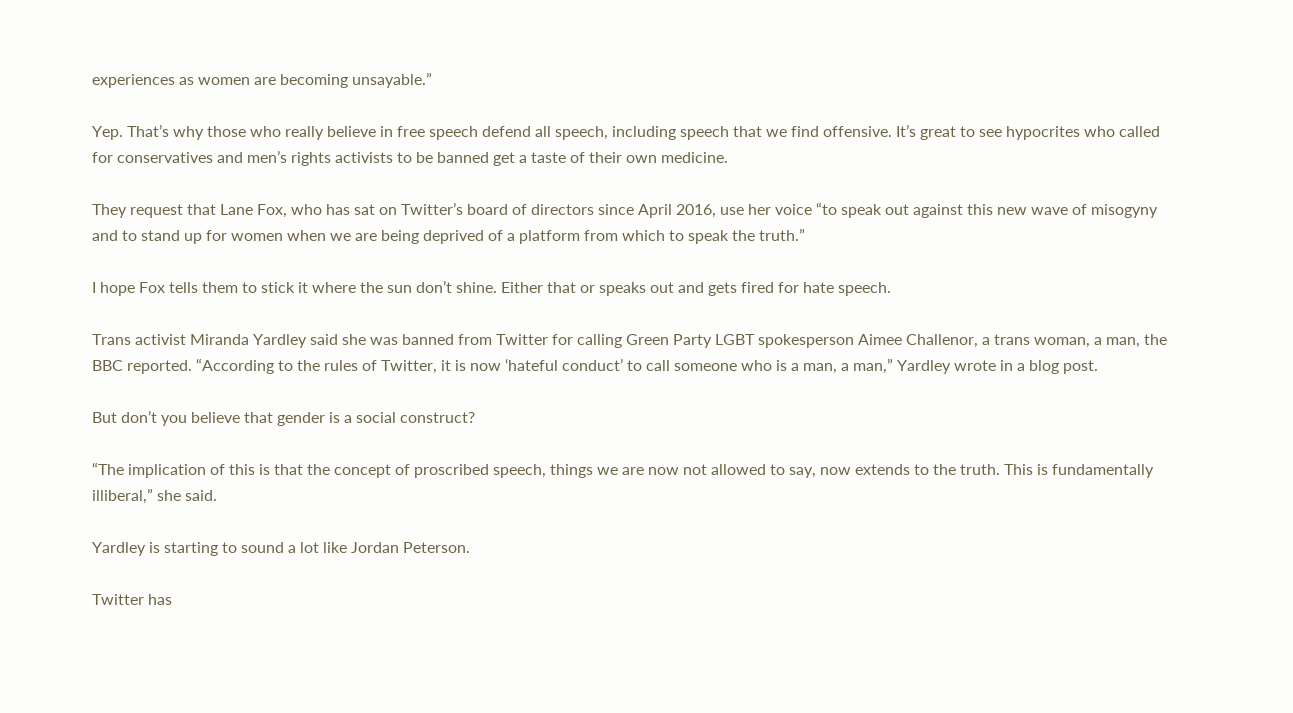experiences as women are becoming unsayable.”

Yep. That’s why those who really believe in free speech defend all speech, including speech that we find offensive. It’s great to see hypocrites who called for conservatives and men’s rights activists to be banned get a taste of their own medicine.

They request that Lane Fox, who has sat on Twitter’s board of directors since April 2016, use her voice “to speak out against this new wave of misogyny and to stand up for women when we are being deprived of a platform from which to speak the truth.”

I hope Fox tells them to stick it where the sun don’t shine. Either that or speaks out and gets fired for hate speech.

Trans activist Miranda Yardley said she was banned from Twitter for calling Green Party LGBT spokesperson Aimee Challenor, a trans woman, a man, the BBC reported. “According to the rules of Twitter, it is now ‘hateful conduct’ to call someone who is a man, a man,” Yardley wrote in a blog post.

But don’t you believe that gender is a social construct?

“The implication of this is that the concept of proscribed speech, things we are now not allowed to say, now extends to the truth. This is fundamentally illiberal,” she said.

Yardley is starting to sound a lot like Jordan Peterson.

Twitter has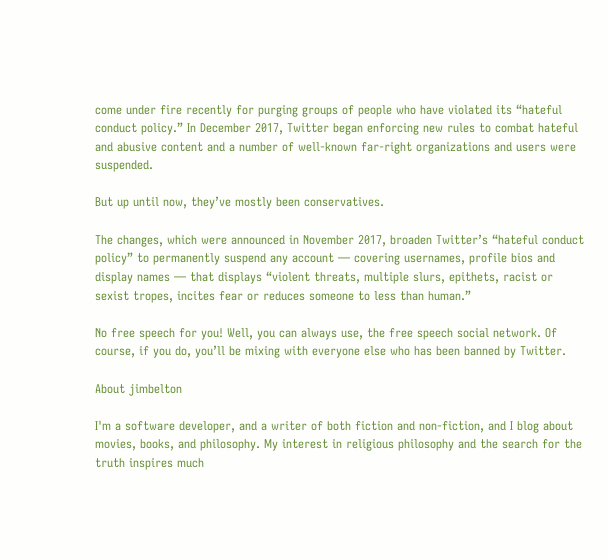come under fire recently for purging groups of people who have violated its “hateful conduct policy.” In December 2017, Twitter began enforcing new rules to combat hateful and abusive content and a number of well-known far-right organizations and users were suspended.

But up until now, they’ve mostly been conservatives.

The changes, which were announced in November 2017, broaden Twitter’s “hateful conduct policy” to permanently suspend any account — covering usernames, profile bios and display names — that displays “violent threats, multiple slurs, epithets, racist or sexist tropes, incites fear or reduces someone to less than human.”

No free speech for you! Well, you can always use, the free speech social network. Of course, if you do, you’ll be mixing with everyone else who has been banned by Twitter.

About jimbelton

I'm a software developer, and a writer of both fiction and non-fiction, and I blog about movies, books, and philosophy. My interest in religious philosophy and the search for the truth inspires much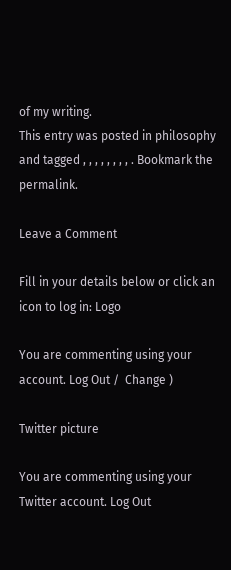of my writing.
This entry was posted in philosophy and tagged , , , , , , , , . Bookmark the permalink.

Leave a Comment

Fill in your details below or click an icon to log in: Logo

You are commenting using your account. Log Out /  Change )

Twitter picture

You are commenting using your Twitter account. Log Out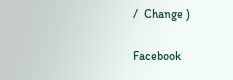/  Change )

Facebook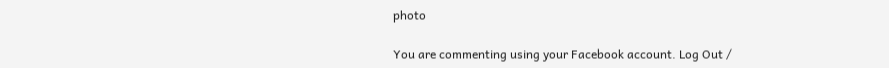photo

You are commenting using your Facebook account. Log Out /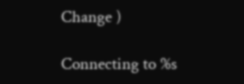Change )

Connecting to %s